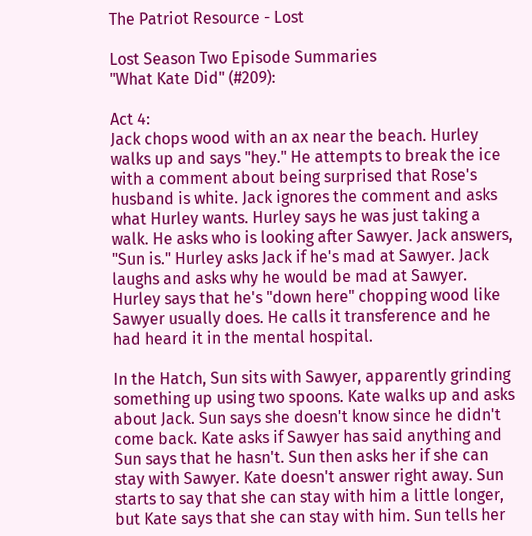The Patriot Resource - Lost

Lost Season Two Episode Summaries
"What Kate Did" (#209):

Act 4:
Jack chops wood with an ax near the beach. Hurley walks up and says "hey." He attempts to break the ice with a comment about being surprised that Rose's husband is white. Jack ignores the comment and asks what Hurley wants. Hurley says he was just taking a walk. He asks who is looking after Sawyer. Jack answers, "Sun is." Hurley asks Jack if he's mad at Sawyer. Jack laughs and asks why he would be mad at Sawyer. Hurley says that he's "down here" chopping wood like Sawyer usually does. He calls it transference and he had heard it in the mental hospital.

In the Hatch, Sun sits with Sawyer, apparently grinding something up using two spoons. Kate walks up and asks about Jack. Sun says she doesn't know since he didn't come back. Kate asks if Sawyer has said anything and Sun says that he hasn't. Sun then asks her if she can stay with Sawyer. Kate doesn't answer right away. Sun starts to say that she can stay with him a little longer, but Kate says that she can stay with him. Sun tells her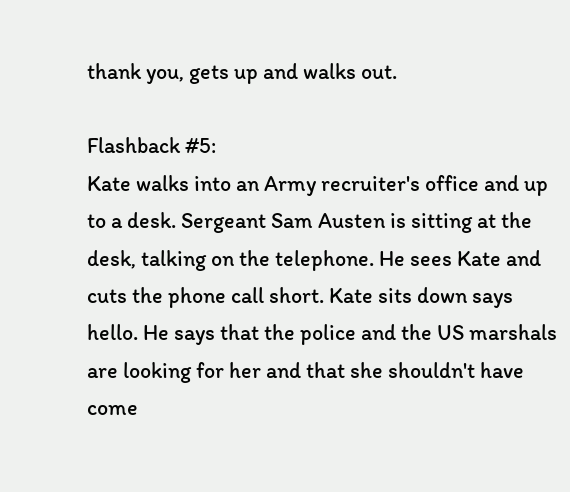thank you, gets up and walks out.

Flashback #5:
Kate walks into an Army recruiter's office and up to a desk. Sergeant Sam Austen is sitting at the desk, talking on the telephone. He sees Kate and cuts the phone call short. Kate sits down says hello. He says that the police and the US marshals are looking for her and that she shouldn't have come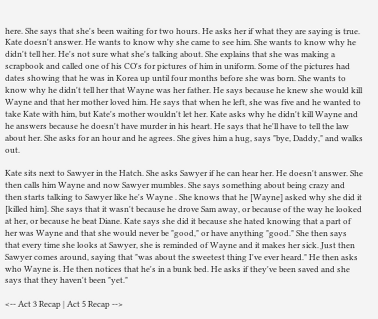here. She says that she's been waiting for two hours. He asks her if what they are saying is true. Kate doesn't answer. He wants to know why she came to see him. She wants to know why he didn't tell her. He's not sure what she's talking about. She explains that she was making a scrapbook and called one of his CO's for pictures of him in uniform. Some of the pictures had dates showing that he was in Korea up until four months before she was born. She wants to know why he didn't tell her that Wayne was her father. He says because he knew she would kill Wayne and that her mother loved him. He says that when he left, she was five and he wanted to take Kate with him, but Kate's mother wouldn't let her. Kate asks why he didn't kill Wayne and he answers because he doesn't have murder in his heart. He says that he'll have to tell the law about her. She asks for an hour and he agrees. She gives him a hug, says "bye, Daddy," and walks out.

Kate sits next to Sawyer in the Hatch. She asks Sawyer if he can hear her. He doesn't answer. She then calls him Wayne and now Sawyer mumbles. She says something about being crazy and then starts talking to Sawyer like he's Wayne . She knows that he [Wayne] asked why she did it [killed him]. She says that it wasn't because he drove Sam away, or because of the way he looked at her, or because he beat Diane. Kate says she did it because she hated knowing that a part of her was Wayne and that she would never be "good," or have anything "good." She then says that every time she looks at Sawyer, she is reminded of Wayne and it makes her sick. Just then Sawyer comes around, saying that "was about the sweetest thing I've ever heard." He then asks who Wayne is. He then notices that he's in a bunk bed. He asks if they've been saved and she says that they haven't been "yet."

<-- Act 3 Recap | Act 5 Recap -->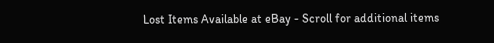Lost Items Available at eBay - Scroll for additional items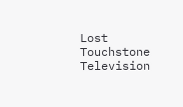Lost Touchstone Television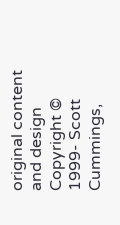original content and design Copyright © 1999- Scott Cummings,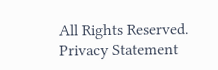All Rights Reserved. Privacy Statement